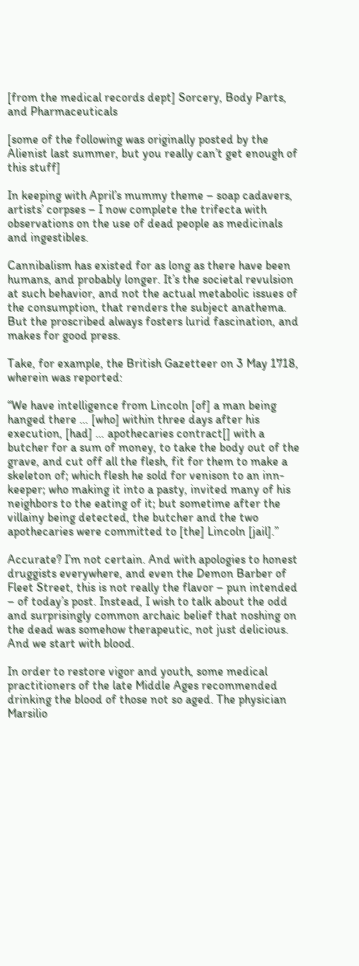[from the medical records dept] Sorcery, Body Parts, and Pharmaceuticals

[some of the following was originally posted by the Alienist last summer, but you really can’t get enough of this stuff]

In keeping with April’s mummy theme – soap cadavers, artists’ corpses – I now complete the trifecta with observations on the use of dead people as medicinals and ingestibles.

Cannibalism has existed for as long as there have been humans, and probably longer. It’s the societal revulsion at such behavior, and not the actual metabolic issues of the consumption, that renders the subject anathema. But the proscribed always fosters lurid fascination, and makes for good press.

Take, for example, the British Gazetteer on 3 May 1718, wherein was reported:

“We have intelligence from Lincoln [of] a man being hanged there … [who] within three days after his execution, [had] … apothecaries contract[] with a butcher for a sum of money, to take the body out of the grave, and cut off all the flesh, fit for them to make a skeleton of; which flesh he sold for venison to an inn-keeper; who making it into a pasty, invited many of his neighbors to the eating of it; but sometime after the villainy being detected, the butcher and the two apothecaries were committed to [the] Lincoln [jail].”

Accurate? I’m not certain. And with apologies to honest druggists everywhere, and even the Demon Barber of Fleet Street, this is not really the flavor – pun intended – of today’s post. Instead, I wish to talk about the odd and surprisingly common archaic belief that noshing on the dead was somehow therapeutic, not just delicious. And we start with blood.

In order to restore vigor and youth, some medical practitioners of the late Middle Ages recommended drinking the blood of those not so aged. The physician Marsilio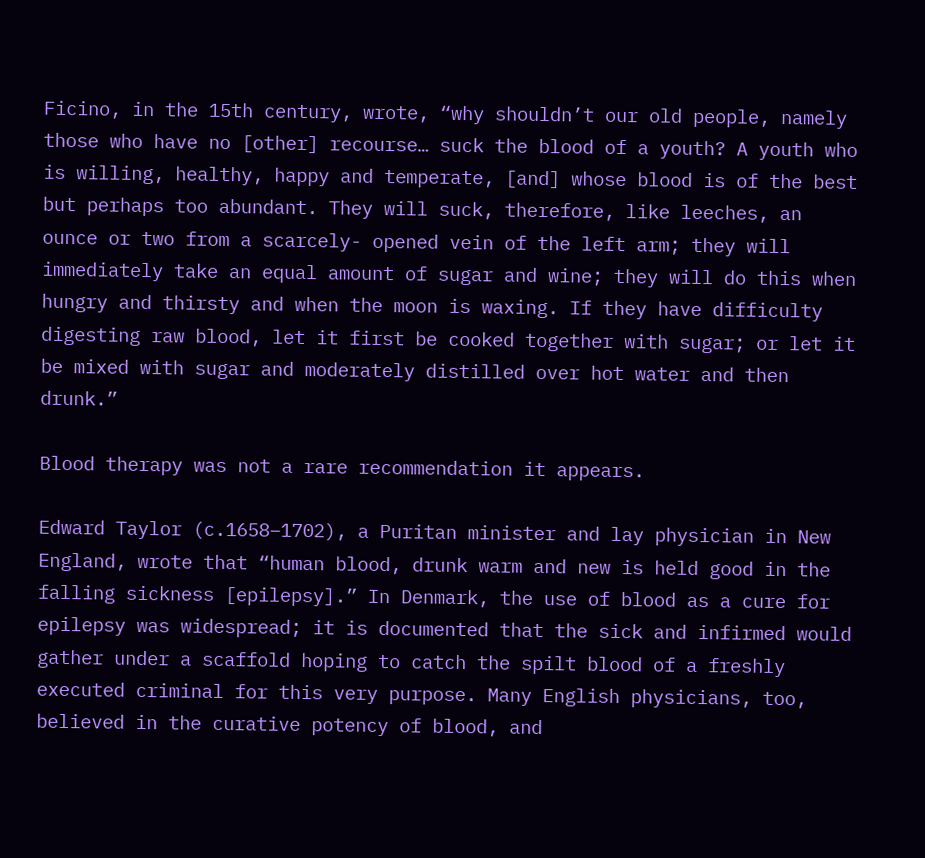Ficino, in the 15th century, wrote, “why shouldn’t our old people, namely those who have no [other] recourse… suck the blood of a youth? A youth who is willing, healthy, happy and temperate, [and] whose blood is of the best but perhaps too abundant. They will suck, therefore, like leeches, an ounce or two from a scarcely- opened vein of the left arm; they will immediately take an equal amount of sugar and wine; they will do this when hungry and thirsty and when the moon is waxing. If they have difficulty digesting raw blood, let it first be cooked together with sugar; or let it be mixed with sugar and moderately distilled over hot water and then drunk.”

Blood therapy was not a rare recommendation it appears.

Edward Taylor (c.1658–1702), a Puritan minister and lay physician in New England, wrote that “human blood, drunk warm and new is held good in the falling sickness [epilepsy].” In Denmark, the use of blood as a cure for epilepsy was widespread; it is documented that the sick and infirmed would gather under a scaffold hoping to catch the spilt blood of a freshly executed criminal for this very purpose. Many English physicians, too, believed in the curative potency of blood, and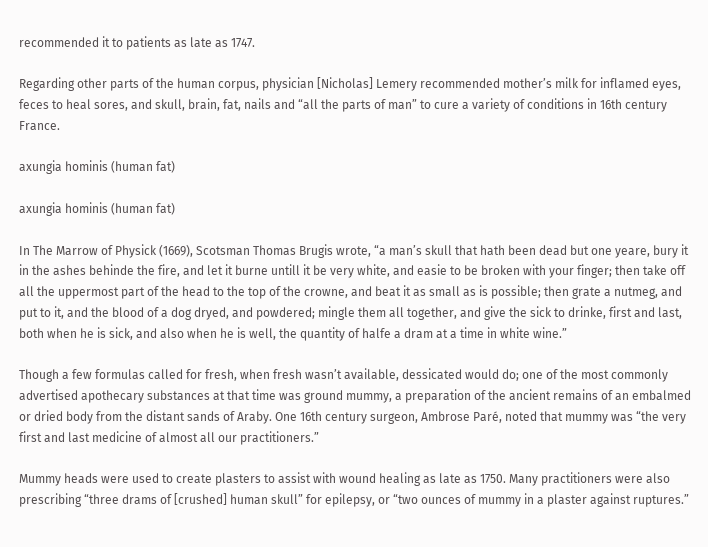recommended it to patients as late as 1747.

Regarding other parts of the human corpus, physician [Nicholas] Lemery recommended mother’s milk for inflamed eyes, feces to heal sores, and skull, brain, fat, nails and “all the parts of man” to cure a variety of conditions in 16th century France.

axungia hominis (human fat)

axungia hominis (human fat)

In The Marrow of Physick (1669), Scotsman Thomas Brugis wrote, “a man’s skull that hath been dead but one yeare, bury it in the ashes behinde the fire, and let it burne untill it be very white, and easie to be broken with your finger; then take off all the uppermost part of the head to the top of the crowne, and beat it as small as is possible; then grate a nutmeg, and put to it, and the blood of a dog dryed, and powdered; mingle them all together, and give the sick to drinke, first and last, both when he is sick, and also when he is well, the quantity of halfe a dram at a time in white wine.”

Though a few formulas called for fresh, when fresh wasn’t available, dessicated would do; one of the most commonly advertised apothecary substances at that time was ground mummy, a preparation of the ancient remains of an embalmed or dried body from the distant sands of Araby. One 16th century surgeon, Ambrose Paré, noted that mummy was “the very first and last medicine of almost all our practitioners.”

Mummy heads were used to create plasters to assist with wound healing as late as 1750. Many practitioners were also prescribing “three drams of [crushed] human skull” for epilepsy, or “two ounces of mummy in a plaster against ruptures.”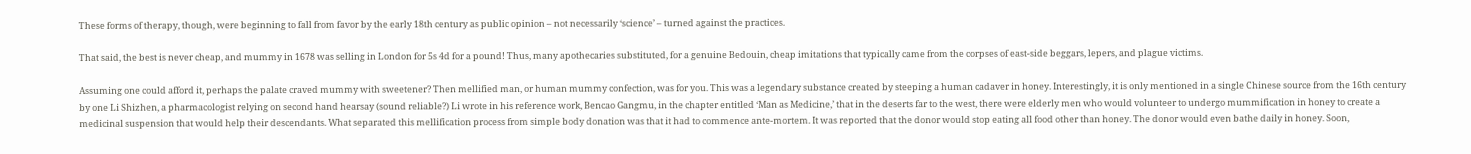These forms of therapy, though, were beginning to fall from favor by the early 18th century as public opinion – not necessarily ‘science’ – turned against the practices.

That said, the best is never cheap, and mummy in 1678 was selling in London for 5s 4d for a pound! Thus, many apothecaries substituted, for a genuine Bedouin, cheap imitations that typically came from the corpses of east-side beggars, lepers, and plague victims.

Assuming one could afford it, perhaps the palate craved mummy with sweetener? Then mellified man, or human mummy confection, was for you. This was a legendary substance created by steeping a human cadaver in honey. Interestingly, it is only mentioned in a single Chinese source from the 16th century by one Li Shizhen, a pharmacologist relying on second hand hearsay (sound reliable?) Li wrote in his reference work, Bencao Gangmu, in the chapter entitled ‘Man as Medicine,’ that in the deserts far to the west, there were elderly men who would volunteer to undergo mummification in honey to create a medicinal suspension that would help their descendants. What separated this mellification process from simple body donation was that it had to commence ante-mortem. It was reported that the donor would stop eating all food other than honey. The donor would even bathe daily in honey. Soon,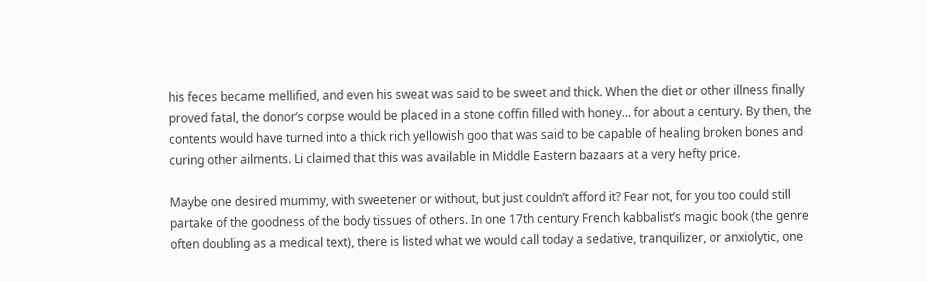his feces became mellified, and even his sweat was said to be sweet and thick. When the diet or other illness finally proved fatal, the donor’s corpse would be placed in a stone coffin filled with honey… for about a century. By then, the contents would have turned into a thick rich yellowish goo that was said to be capable of healing broken bones and curing other ailments. Li claimed that this was available in Middle Eastern bazaars at a very hefty price.

Maybe one desired mummy, with sweetener or without, but just couldn’t afford it? Fear not, for you too could still partake of the goodness of the body tissues of others. In one 17th century French kabbalist’s magic book (the genre often doubling as a medical text), there is listed what we would call today a sedative, tranquilizer, or anxiolytic, one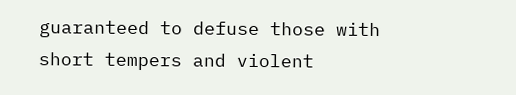guaranteed to defuse those with short tempers and violent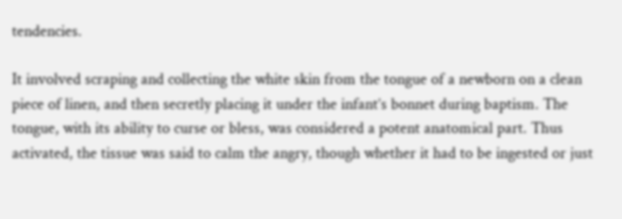tendencies.

It involved scraping and collecting the white skin from the tongue of a newborn on a clean piece of linen, and then secretly placing it under the infant’s bonnet during baptism. The tongue, with its ability to curse or bless, was considered a potent anatomical part. Thus activated, the tissue was said to calm the angry, though whether it had to be ingested or just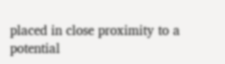placed in close proximity to a potential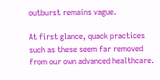outburst remains vague.

At first glance, quack practices such as these seem far removed from our own advanced healthcare.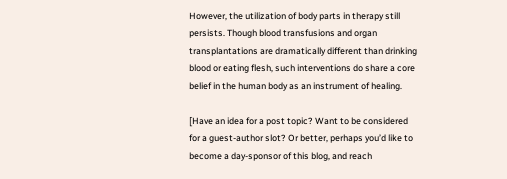However, the utilization of body parts in therapy still persists. Though blood transfusions and organ transplantations are dramatically different than drinking blood or eating flesh, such interventions do share a core belief in the human body as an instrument of healing.

[Have an idea for a post topic? Want to be considered for a guest-author slot? Or better, perhaps you’d like to become a day-sponsor of this blog, and reach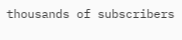thousands of subscribers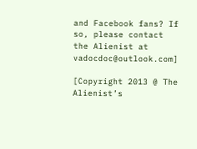and Facebook fans? If so, please contact the Alienist at vadocdoc@outlook.com]

[Copyright 2013 @ The Alienist’s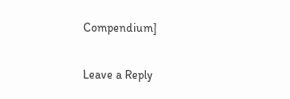Compendium]

Leave a Reply